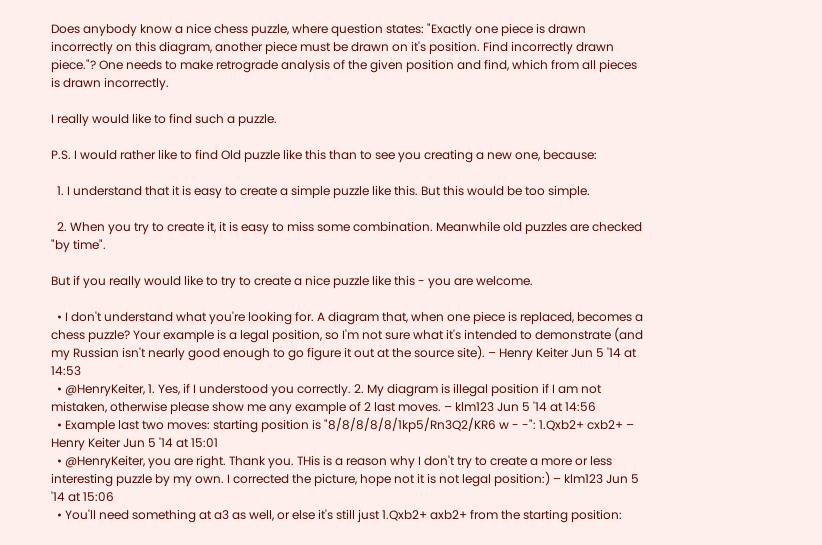Does anybody know a nice chess puzzle, where question states: "Exactly one piece is drawn incorrectly on this diagram, another piece must be drawn on it's position. Find incorrectly drawn piece."? One needs to make retrograde analysis of the given position and find, which from all pieces is drawn incorrectly.

I really would like to find such a puzzle.

P.S. I would rather like to find Old puzzle like this than to see you creating a new one, because:

  1. I understand that it is easy to create a simple puzzle like this. But this would be too simple.

  2. When you try to create it, it is easy to miss some combination. Meanwhile old puzzles are checked "by time".

But if you really would like to try to create a nice puzzle like this - you are welcome.

  • I don't understand what you're looking for. A diagram that, when one piece is replaced, becomes a chess puzzle? Your example is a legal position, so I'm not sure what it's intended to demonstrate (and my Russian isn't nearly good enough to go figure it out at the source site). – Henry Keiter Jun 5 '14 at 14:53
  • @HenryKeiter, 1. Yes, if I understood you correctly. 2. My diagram is illegal position if I am not mistaken, otherwise please show me any example of 2 last moves. – klm123 Jun 5 '14 at 14:56
  • Example last two moves: starting position is "8/8/8/8/8/1kp5/Rn3Q2/KR6 w - -": 1.Qxb2+ cxb2+ – Henry Keiter Jun 5 '14 at 15:01
  • @HenryKeiter, you are right. Thank you. THis is a reason why I don't try to create a more or less interesting puzzle by my own. I corrected the picture, hope not it is not legal position:) – klm123 Jun 5 '14 at 15:06
  • You'll need something at a3 as well, or else it's still just 1.Qxb2+ axb2+ from the starting position: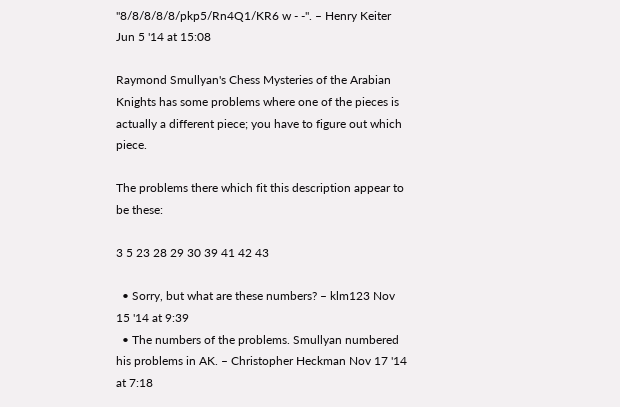"8/8/8/8/8/pkp5/Rn4Q1/KR6 w - -". – Henry Keiter Jun 5 '14 at 15:08

Raymond Smullyan's Chess Mysteries of the Arabian Knights has some problems where one of the pieces is actually a different piece; you have to figure out which piece.

The problems there which fit this description appear to be these:

3 5 23 28 29 30 39 41 42 43

  • Sorry, but what are these numbers? – klm123 Nov 15 '14 at 9:39
  • The numbers of the problems. Smullyan numbered his problems in AK. – Christopher Heckman Nov 17 '14 at 7:18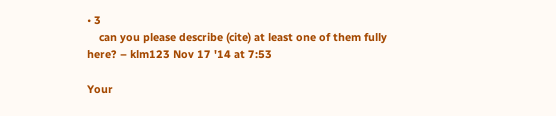• 3
    can you please describe (cite) at least one of them fully here? – klm123 Nov 17 '14 at 7:53

Your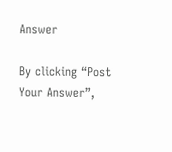Answer

By clicking “Post Your Answer”,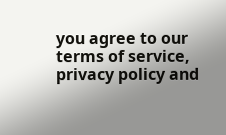you agree to our terms of service, privacy policy and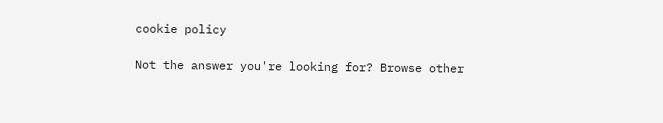cookie policy

Not the answer you're looking for? Browse other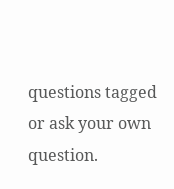questions tagged or ask your own question.